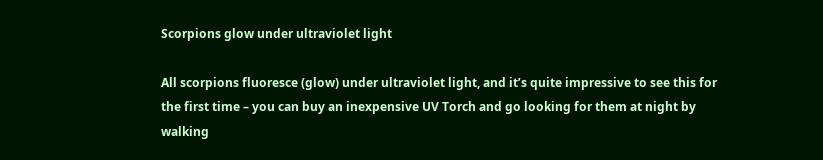Scorpions glow under ultraviolet light

All scorpions fluoresce (glow) under ultraviolet light, and it’s quite impressive to see this for the first time – you can buy an inexpensive UV Torch and go looking for them at night by walking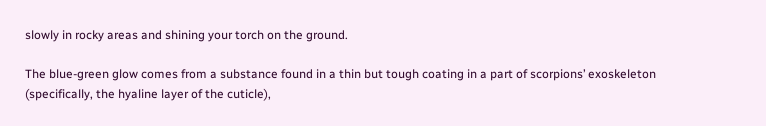slowly in rocky areas and shining your torch on the ground.

The blue-green glow comes from a substance found in a thin but tough coating in a part of scorpions’ exoskeleton (specifically, the hyaline layer of the cuticle),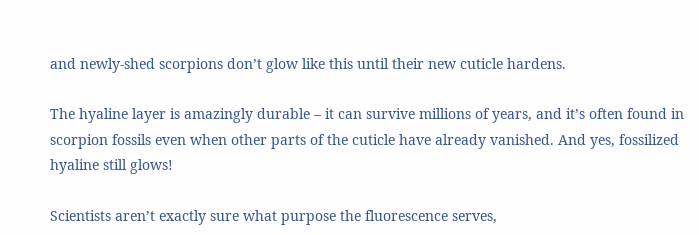and newly-shed scorpions don’t glow like this until their new cuticle hardens.

The hyaline layer is amazingly durable – it can survive millions of years, and it’s often found in scorpion fossils even when other parts of the cuticle have already vanished. And yes, fossilized hyaline still glows!

Scientists aren’t exactly sure what purpose the fluorescence serves,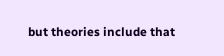but theories include that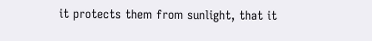it protects them from sunlight, that it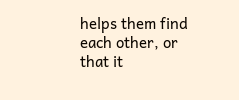helps them find each other, or that it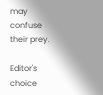may confuse their prey.

Editor's choice